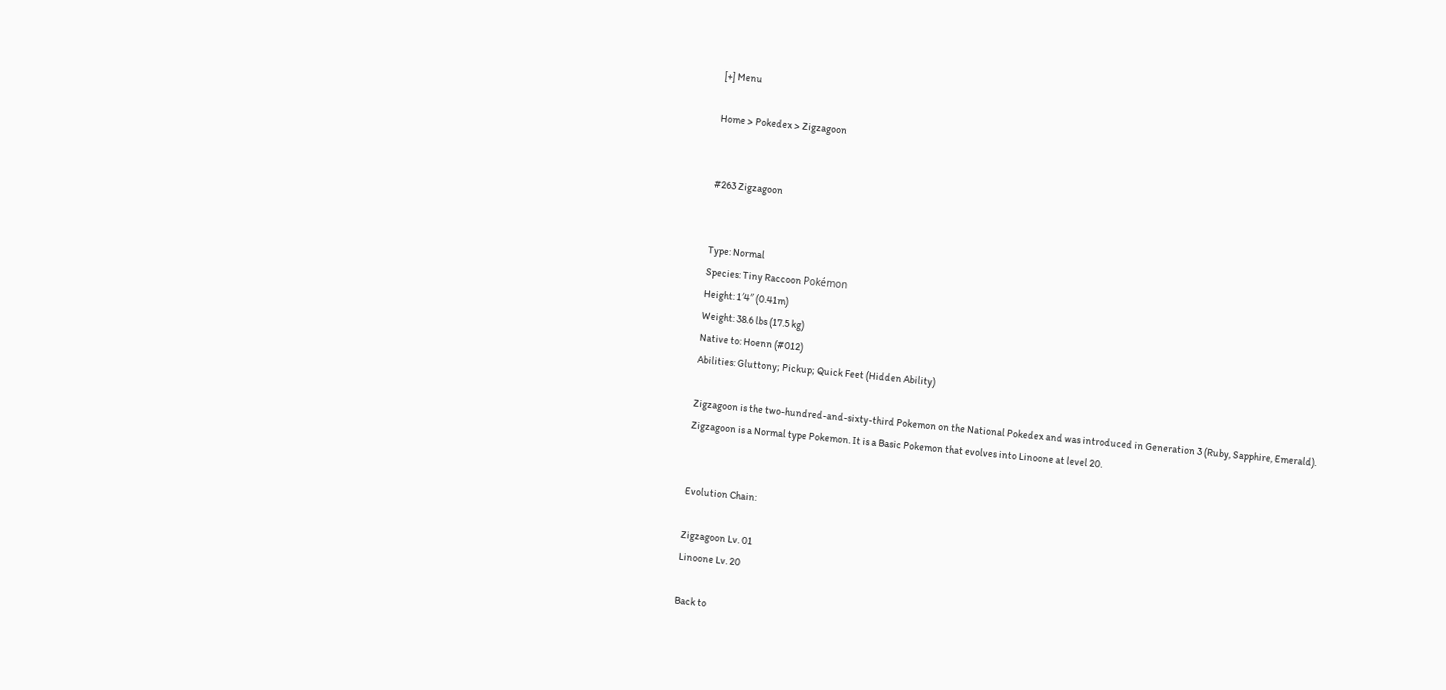[+] Menu

Home > Pokedex > Zigzagoon


#263 Zigzagoon


Type: Normal
Species: Tiny Raccoon Pokémon
Height: 1′4″ (0.41m)
Weight: 38.6 lbs (17.5 kg)
Native to: Hoenn (#012)
Abilities: Gluttony; Pickup; Quick Feet (Hidden Ability)

Zigzagoon is the two-hundred-and-sixty-third Pokemon on the National Pokedex and was introduced in Generation 3 (Ruby, Sapphire, Emerald). Zigzagoon is a Normal type Pokemon. It is a Basic Pokemon that evolves into Linoone at level 20.


Evolution Chain:

Zigzagoon Lv. 01
Linoone Lv. 20

Back to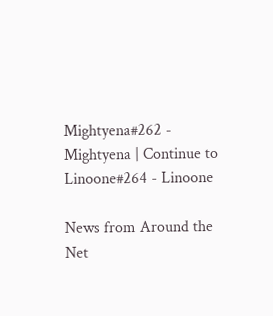Mightyena#262 - Mightyena | Continue to Linoone#264 - Linoone

News from Around the Net